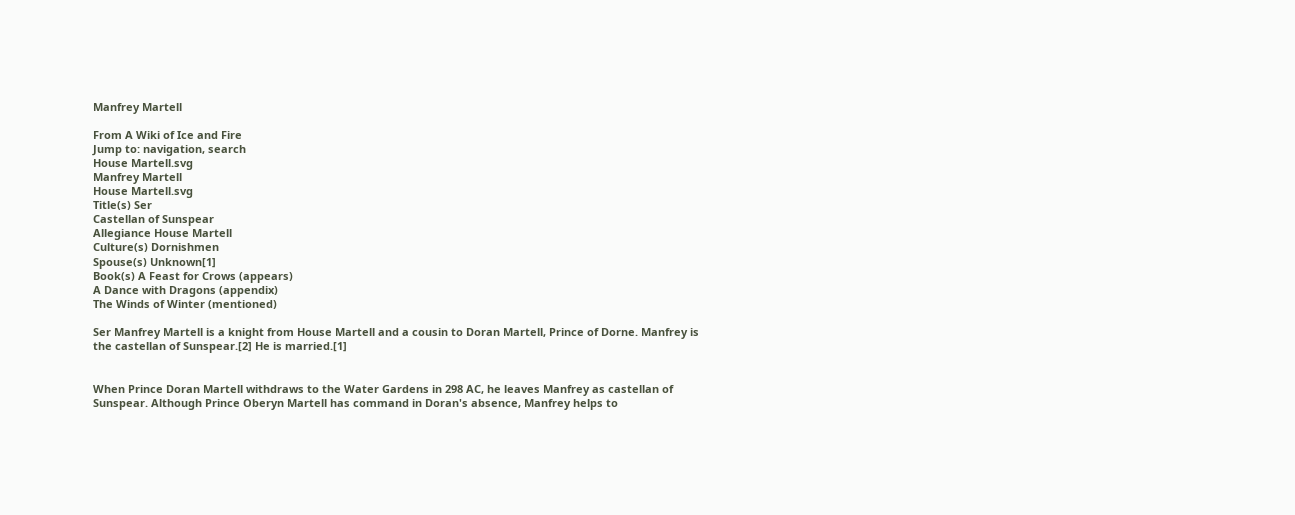Manfrey Martell

From A Wiki of Ice and Fire
Jump to: navigation, search
House Martell.svg
Manfrey Martell
House Martell.svg
Title(s) Ser
Castellan of Sunspear
Allegiance House Martell
Culture(s) Dornishmen
Spouse(s) Unknown[1]
Book(s) A Feast for Crows (appears)
A Dance with Dragons (appendix)
The Winds of Winter (mentioned)

Ser Manfrey Martell is a knight from House Martell and a cousin to Doran Martell, Prince of Dorne. Manfrey is the castellan of Sunspear.[2] He is married.[1]


When Prince Doran Martell withdraws to the Water Gardens in 298 AC, he leaves Manfrey as castellan of Sunspear. Although Prince Oberyn Martell has command in Doran's absence, Manfrey helps to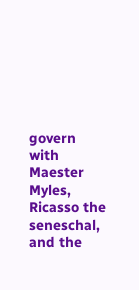govern with Maester Myles, Ricasso the seneschal, and the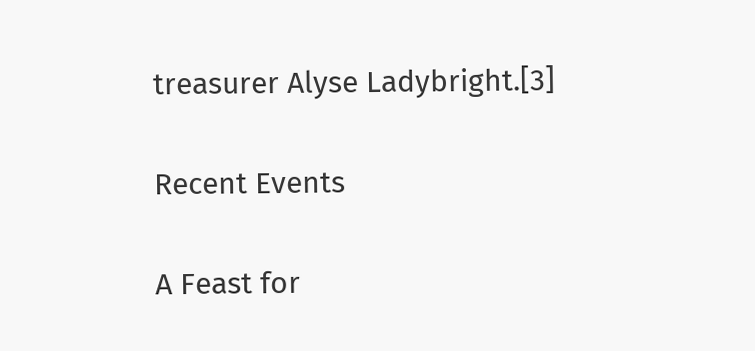treasurer Alyse Ladybright.[3]

Recent Events

A Feast for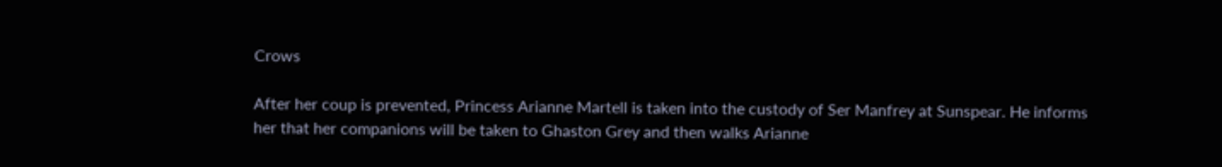Crows

After her coup is prevented, Princess Arianne Martell is taken into the custody of Ser Manfrey at Sunspear. He informs her that her companions will be taken to Ghaston Grey and then walks Arianne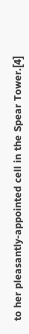to her pleasantly-appointed cell in the Spear Tower.[4]